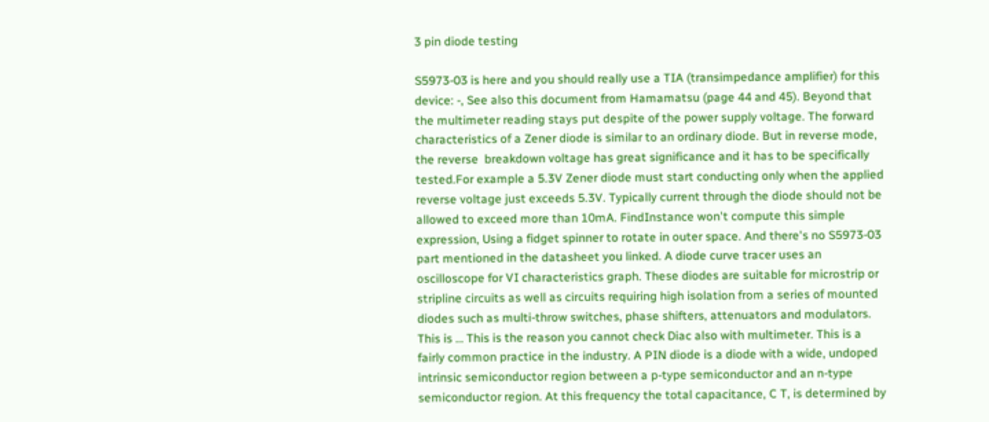3 pin diode testing

S5973-03 is here and you should really use a TIA (transimpedance amplifier) for this device: -, See also this document from Hamamatsu (page 44 and 45). Beyond that the multimeter reading stays put despite of the power supply voltage. The forward characteristics of a Zener diode is similar to an ordinary diode. But in reverse mode, the reverse  breakdown voltage has great significance and it has to be specifically tested.For example a 5.3V Zener diode must start conducting only when the applied reverse voltage just exceeds 5.3V. Typically current through the diode should not be allowed to exceed more than 10mA. FindInstance won't compute this simple expression, Using a fidget spinner to rotate in outer space. And there's no S5973-03 part mentioned in the datasheet you linked. A diode curve tracer uses an oscilloscope for VI characteristics graph. These diodes are suitable for microstrip or stripline circuits as well as circuits requiring high isolation from a series of mounted diodes such as multi-throw switches, phase shifters, attenuators and modulators. This is … This is the reason you cannot check Diac also with multimeter. This is a fairly common practice in the industry. A PIN diode is a diode with a wide, undoped intrinsic semiconductor region between a p-type semiconductor and an n-type semiconductor region. At this frequency the total capacitance, C T, is determined by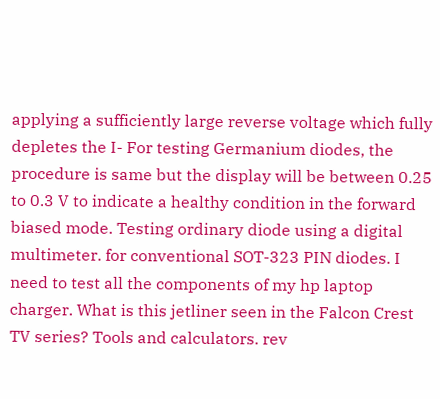applying a sufficiently large reverse voltage which fully depletes the I- For testing Germanium diodes, the procedure is same but the display will be between 0.25 to 0.3 V to indicate a healthy condition in the forward biased mode. Testing ordinary diode using a digital multimeter. for conventional SOT-323 PIN diodes. I need to test all the components of my hp laptop charger. What is this jetliner seen in the Falcon Crest TV series? Tools and calculators. rev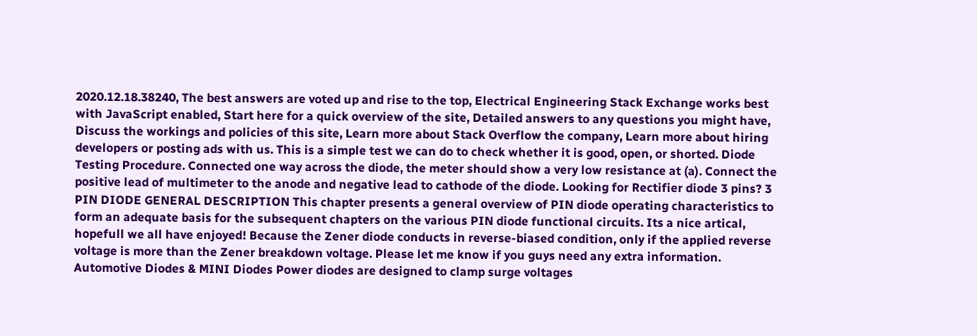2020.12.18.38240, The best answers are voted up and rise to the top, Electrical Engineering Stack Exchange works best with JavaScript enabled, Start here for a quick overview of the site, Detailed answers to any questions you might have, Discuss the workings and policies of this site, Learn more about Stack Overflow the company, Learn more about hiring developers or posting ads with us. This is a simple test we can do to check whether it is good, open, or shorted. Diode Testing Procedure. Connected one way across the diode, the meter should show a very low resistance at (a). Connect the positive lead of multimeter to the anode and negative lead to cathode of the diode. Looking for Rectifier diode 3 pins? 3 PIN DIODE GENERAL DESCRIPTION This chapter presents a general overview of PIN diode operating characteristics to form an adequate basis for the subsequent chapters on the various PIN diode functional circuits. Its a nice artical, hopefull we all have enjoyed! Because the Zener diode conducts in reverse-biased condition, only if the applied reverse voltage is more than the Zener breakdown voltage. Please let me know if you guys need any extra information. Automotive Diodes & MINI Diodes Power diodes are designed to clamp surge voltages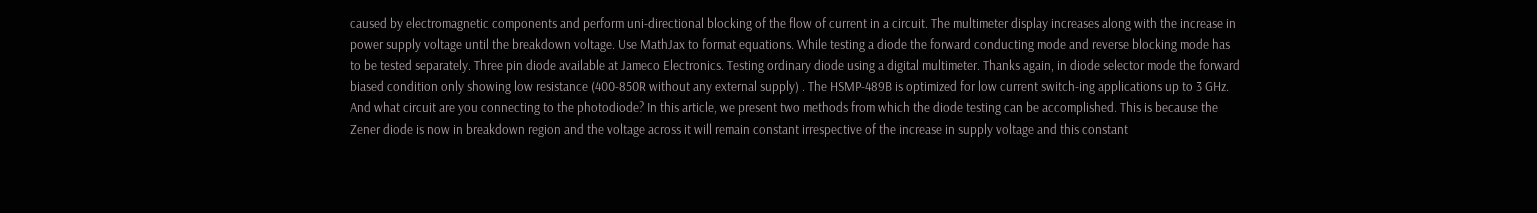caused by electromagnetic components and perform uni-directional blocking of the flow of current in a circuit. The multimeter display increases along with the increase in power supply voltage until the breakdown voltage. Use MathJax to format equations. While testing a diode the forward conducting mode and reverse blocking mode has to be tested separately. Three pin diode available at Jameco Electronics. Testing ordinary diode using a digital multimeter. Thanks again, in diode selector mode the forward biased condition only showing low resistance (400-850R without any external supply) . The HSMP-489B is optimized for low current switch-ing applications up to 3 GHz. And what circuit are you connecting to the photodiode? In this article, we present two methods from which the diode testing can be accomplished. This is because the Zener diode is now in breakdown region and the voltage across it will remain constant irrespective of the increase in supply voltage and this constant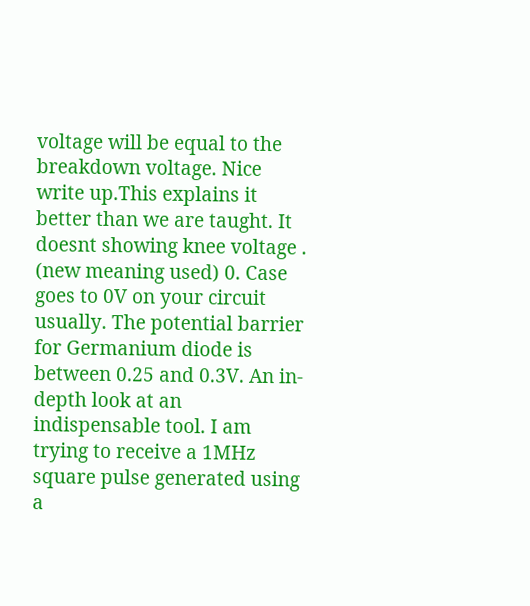voltage will be equal to the breakdown voltage. Nice write up.This explains it better than we are taught. It doesnt showing knee voltage . (new meaning used) 0. Case goes to 0V on your circuit usually. The potential barrier for Germanium diode is between 0.25 and 0.3V. An in-depth look at an indispensable tool. I am trying to receive a 1MHz square pulse generated using a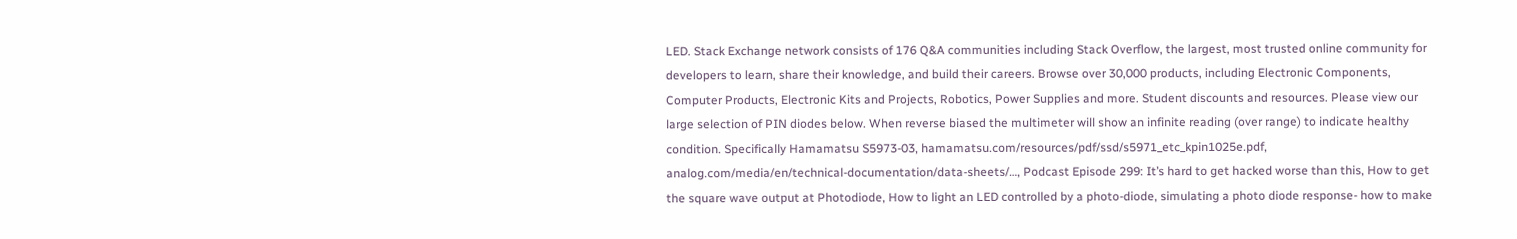LED. Stack Exchange network consists of 176 Q&A communities including Stack Overflow, the largest, most trusted online community for developers to learn, share their knowledge, and build their careers. Browse over 30,000 products, including Electronic Components, Computer Products, Electronic Kits and Projects, Robotics, Power Supplies and more. Student discounts and resources. Please view our large selection of PIN diodes below. When reverse biased the multimeter will show an infinite reading (over range) to indicate healthy condition. Specifically Hamamatsu S5973-03, hamamatsu.com/resources/pdf/ssd/s5971_etc_kpin1025e.pdf, analog.com/media/en/technical-documentation/data-sheets/…, Podcast Episode 299: It’s hard to get hacked worse than this, How to get the square wave output at Photodiode, How to light an LED controlled by a photo-diode, simulating a photo diode response- how to make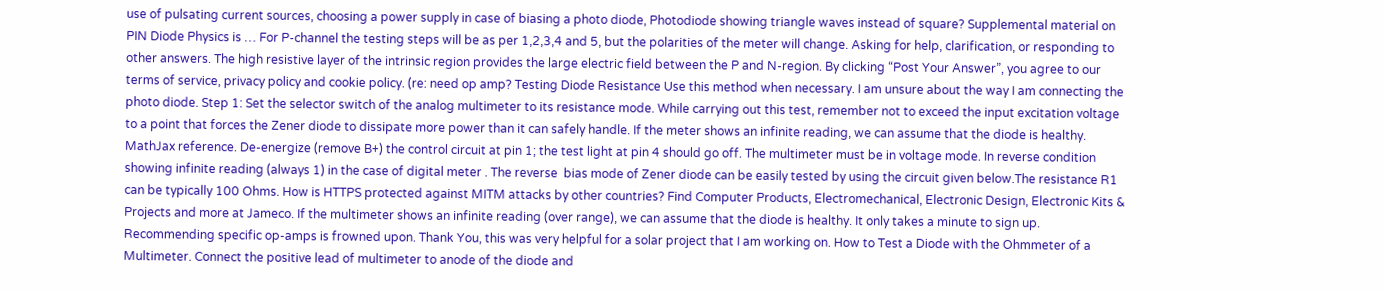use of pulsating current sources, choosing a power supply in case of biasing a photo diode, Photodiode showing triangle waves instead of square? Supplemental material on PIN Diode Physics is … For P-channel the testing steps will be as per 1,2,3,4 and 5, but the polarities of the meter will change. Asking for help, clarification, or responding to other answers. The high resistive layer of the intrinsic region provides the large electric field between the P and N-region. By clicking “Post Your Answer”, you agree to our terms of service, privacy policy and cookie policy. (re: need op amp? Testing Diode Resistance Use this method when necessary. I am unsure about the way I am connecting the photo diode. Step 1: Set the selector switch of the analog multimeter to its resistance mode. While carrying out this test, remember not to exceed the input excitation voltage to a point that forces the Zener diode to dissipate more power than it can safely handle. If the meter shows an infinite reading, we can assume that the diode is healthy. MathJax reference. De-energize (remove B+) the control circuit at pin 1; the test light at pin 4 should go off. The multimeter must be in voltage mode. In reverse condition showing infinite reading (always 1) in the case of digital meter . The reverse  bias mode of Zener diode can be easily tested by using the circuit given below.The resistance R1 can be typically 100 Ohms. How is HTTPS protected against MITM attacks by other countries? Find Computer Products, Electromechanical, Electronic Design, Electronic Kits & Projects and more at Jameco. If the multimeter shows an infinite reading (over range), we can assume that the diode is healthy. It only takes a minute to sign up. Recommending specific op-amps is frowned upon. Thank You, this was very helpful for a solar project that I am working on. How to Test a Diode with the Ohmmeter of a Multimeter. Connect the positive lead of multimeter to anode of the diode and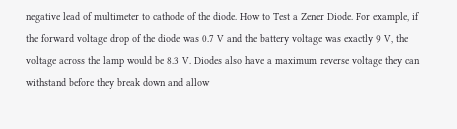negative lead of multimeter to cathode of the diode. How to Test a Zener Diode. For example, if the forward voltage drop of the diode was 0.7 V and the battery voltage was exactly 9 V, the voltage across the lamp would be 8.3 V. Diodes also have a maximum reverse voltage they can withstand before they break down and allow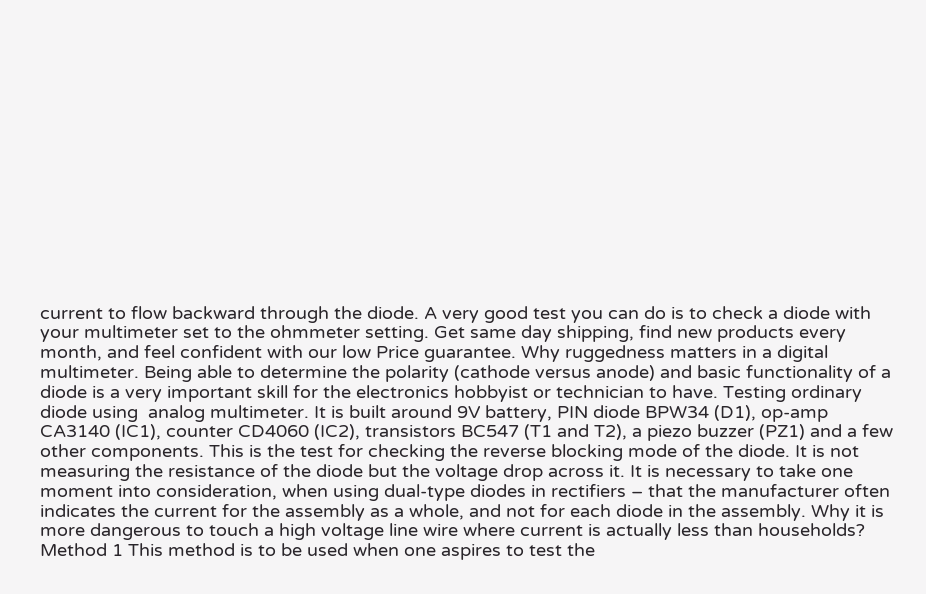current to flow backward through the diode. A very good test you can do is to check a diode with your multimeter set to the ohmmeter setting. Get same day shipping, find new products every month, and feel confident with our low Price guarantee. Why ruggedness matters in a digital multimeter. Being able to determine the polarity (cathode versus anode) and basic functionality of a diode is a very important skill for the electronics hobbyist or technician to have. Testing ordinary diode using  analog multimeter. It is built around 9V battery, PIN diode BPW34 (D1), op-amp CA3140 (IC1), counter CD4060 (IC2), transistors BC547 (T1 and T2), a piezo buzzer (PZ1) and a few other components. This is the test for checking the reverse blocking mode of the diode. It is not measuring the resistance of the diode but the voltage drop across it. It is necessary to take one moment into consideration, when using dual-type diodes in rectifiers – that the manufacturer often indicates the current for the assembly as a whole, and not for each diode in the assembly. Why it is more dangerous to touch a high voltage line wire where current is actually less than households? Method 1 This method is to be used when one aspires to test the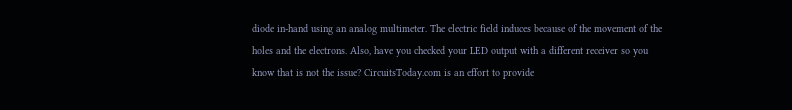diode in-hand using an analog multimeter. The electric field induces because of the movement of the holes and the electrons. Also, have you checked your LED output with a different receiver so you know that is not the issue? CircuitsToday.com is an effort to provide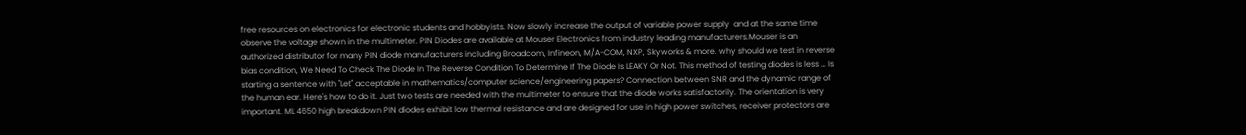free resources on electronics for electronic students and hobbyists. Now slowly increase the output of variable power supply  and at the same time observe the voltage shown in the multimeter. PIN Diodes are available at Mouser Electronics from industry leading manufacturers.Mouser is an authorized distributor for many PIN diode manufacturers including Broadcom, Infineon, M/A-COM, NXP, Skyworks & more. why should we test in reverse bias condition, We Need To Check The Diode In The Reverse Condition To Determine If The Diode Is LEAKY Or Not. This method of testing diodes is less … Is starting a sentence with "Let" acceptable in mathematics/computer science/engineering papers? Connection between SNR and the dynamic range of the human ear. Here's how to do it. Just two tests are needed with the multimeter to ensure that the diode works satisfactorily. The orientation is very important. ML 4650 high breakdown PIN diodes exhibit low thermal resistance and are designed for use in high power switches, receiver protectors are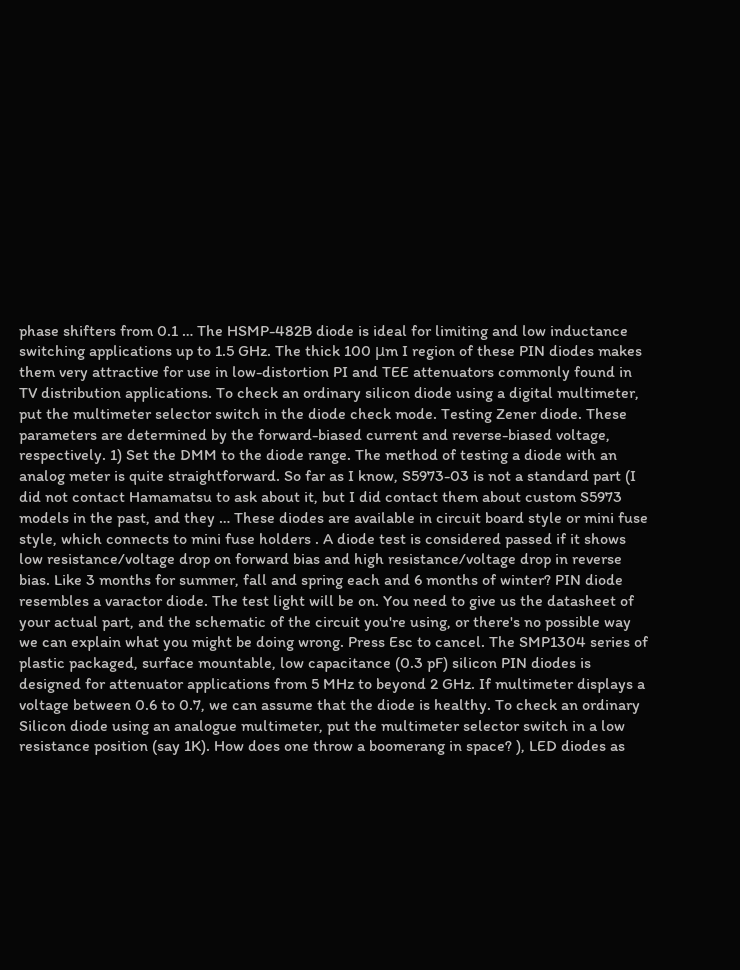phase shifters from 0.1 … The HSMP-482B diode is ideal for limiting and low inductance switching applications up to 1.5 GHz. The thick 100 μm I region of these PIN diodes makes them very attractive for use in low-distortion PI and TEE attenuators commonly found in TV distribution applications. To check an ordinary silicon diode using a digital multimeter, put the multimeter selector switch in the diode check mode. Testing Zener diode. These parameters are determined by the forward-biased current and reverse-biased voltage, respectively. 1) Set the DMM to the diode range. The method of testing a diode with an analog meter is quite straightforward. So far as I know, S5973-03 is not a standard part (I did not contact Hamamatsu to ask about it, but I did contact them about custom S5973 models in the past, and they … These diodes are available in circuit board style or mini fuse style, which connects to mini fuse holders . A diode test is considered passed if it shows low resistance/voltage drop on forward bias and high resistance/voltage drop in reverse bias. Like 3 months for summer, fall and spring each and 6 months of winter? PIN diode resembles a varactor diode. The test light will be on. You need to give us the datasheet of your actual part, and the schematic of the circuit you're using, or there's no possible way we can explain what you might be doing wrong. Press Esc to cancel. The SMP1304 series of plastic packaged, surface mountable, low capacitance (0.3 pF) silicon PIN diodes is designed for attenuator applications from 5 MHz to beyond 2 GHz. If multimeter displays a voltage between 0.6 to 0.7, we can assume that the diode is healthy. To check an ordinary Silicon diode using an analogue multimeter, put the multimeter selector switch in a low resistance position (say 1K). How does one throw a boomerang in space? ), LED diodes as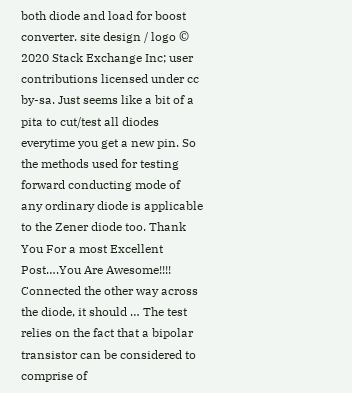both diode and load for boost converter. site design / logo © 2020 Stack Exchange Inc; user contributions licensed under cc by-sa. Just seems like a bit of a pita to cut/test all diodes everytime you get a new pin. So the methods used for testing  forward conducting mode of  any ordinary diode is applicable to the Zener diode too. Thank You For a most Excellent Post….You Are Awesome!!!! Connected the other way across the diode, it should … The test relies on the fact that a bipolar transistor can be considered to comprise of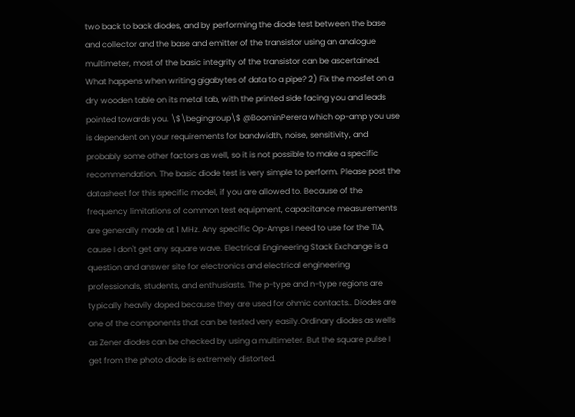two back to back diodes, and by performing the diode test between the base and collector and the base and emitter of the transistor using an analogue multimeter, most of the basic integrity of the transistor can be ascertained. What happens when writing gigabytes of data to a pipe? 2) Fix the mosfet on a dry wooden table on its metal tab, with the printed side facing you and leads pointed towards you. \$\begingroup\$ @BoominPerera which op-amp you use is dependent on your requirements for bandwidth, noise, sensitivity, and probably some other factors as well, so it is not possible to make a specific recommendation. The basic diode test is very simple to perform. Please post the datasheet for this specific model, if you are allowed to. Because of the frequency limitations of common test equipment, capacitance measurements are generally made at 1 MHz. Any specific Op-Amps I need to use for the TIA, cause I don't get any square wave. Electrical Engineering Stack Exchange is a question and answer site for electronics and electrical engineering professionals, students, and enthusiasts. The p-type and n-type regions are typically heavily doped because they are used for ohmic contacts.. Diodes are one of the components that can be tested very easily.Ordinary diodes as wells as Zener diodes can be checked by using a multimeter. But the square pulse I get from the photo diode is extremely distorted.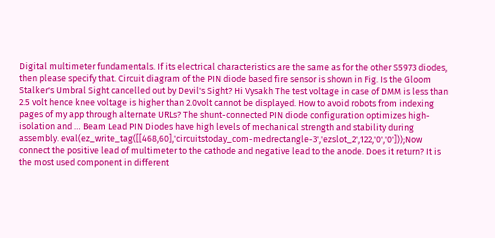Digital multimeter fundamentals. If its electrical characteristics are the same as for the other S5973 diodes, then please specify that. Circuit diagram of the PIN diode based fire sensor is shown in Fig. Is the Gloom Stalker's Umbral Sight cancelled out by Devil's Sight? Hi Vysakh The test voltage in case of DMM is less than 2.5 volt hence knee voltage is higher than 2.0volt cannot be displayed. How to avoid robots from indexing pages of my app through alternate URLs? The shunt-connected PIN diode configuration optimizes high-isolation and … Beam Lead PIN Diodes have high levels of mechanical strength and stability during assembly. eval(ez_write_tag([[468,60],'circuitstoday_com-medrectangle-3','ezslot_2',122,'0','0']));Now connect the positive lead of multimeter to the cathode and negative lead to the anode. Does it return? It is the most used component in different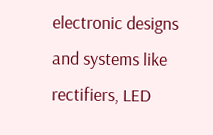electronic designs and systems like rectifiers, LED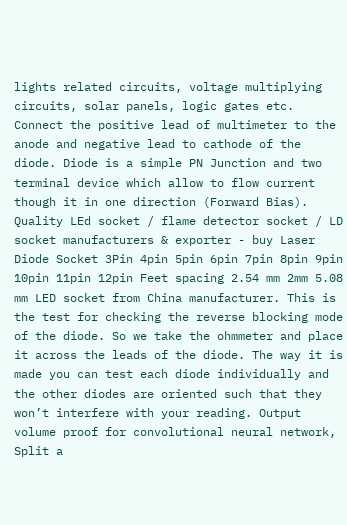lights related circuits, voltage multiplying circuits, solar panels, logic gates etc. Connect the positive lead of multimeter to the anode and negative lead to cathode of the diode. Diode is a simple PN Junction and two terminal device which allow to flow current though it in one direction (Forward Bias). Quality LEd socket / flame detector socket / LD socket manufacturers & exporter - buy Laser Diode Socket 3Pin 4pin 5pin 6pin 7pin 8pin 9pin 10pin 11pin 12pin Feet spacing 2.54 mm 2mm 5.08 mm LED socket from China manufacturer. This is the test for checking the reverse blocking mode of the diode. So we take the ohmmeter and place it across the leads of the diode. The way it is made you can test each diode individually and the other diodes are oriented such that they won’t interfere with your reading. Output volume proof for convolutional neural network, Split a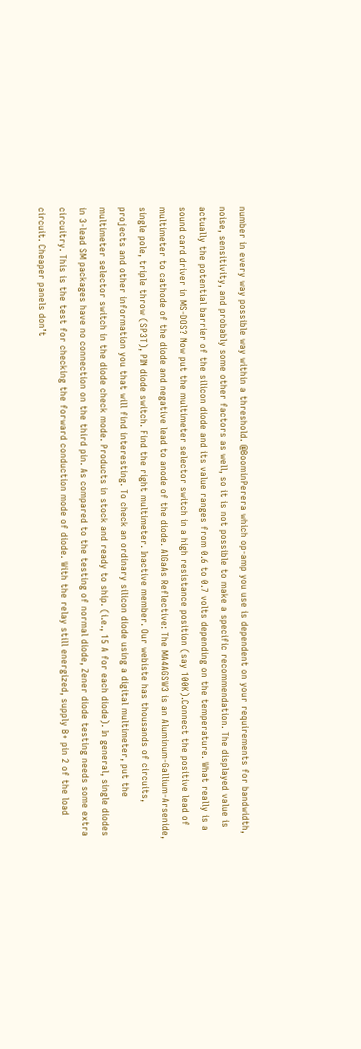number in every way possible way within a threshold. @BoominPerera which op-amp you use is dependent on your requirements for bandwidth, noise, sensitivity, and probably some other factors as well, so it is not possible to make a specific recommendation. The displayed value is actually the potential barrier of the silicon diode and its value ranges from 0.6 to 0.7 volts depending on the temperature. What really is a sound card driver in MS-DOS? Now put the multimeter selector switch in a high resistance position (say 100K).Connect the positive lead of multimeter to cathode of the diode and negative lead to anode of the diode. AlGaAs Reflective: The MA4AGSW3 is an Aluminum-Gallium-Arsenide, single pole, triple throw (SP3T), PIN diode switch. Find the right multimeter. Inactive member. Our webiste has thousands of circuits, projects and other information you that will find interesting. To check an ordinary silicon diode using a digital multimeter, put the multimeter selector switch in the diode check mode. Products in stock and ready to ship. (i.e., 15 A for each diode). In general, single diodes in 3-lead SM packages have no connection on the third pin. As compared to the testing of normal diode, Zener diode testing needs some extra circuitry. This is the test for checking the forward conduction mode of diode. With the relay still energized, supply B+ pin 2 of the load circuit. Cheaper panels don’t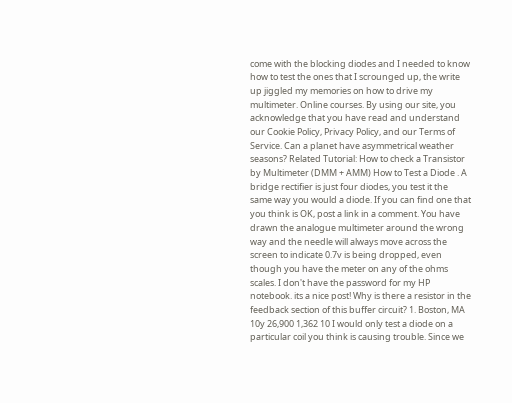come with the blocking diodes and I needed to know how to test the ones that I scrounged up, the write up jiggled my memories on how to drive my multimeter. Online courses. By using our site, you acknowledge that you have read and understand our Cookie Policy, Privacy Policy, and our Terms of Service. Can a planet have asymmetrical weather seasons? Related Tutorial: How to check a Transistor by Multimeter (DMM + AMM) How to Test a Diode . A bridge rectifier is just four diodes, you test it the same way you would a diode. If you can find one that you think is OK, post a link in a comment. You have drawn the analogue multimeter around the wrong way and the needle will always move across the screen to indicate 0.7v is being dropped, even though you have the meter on any of the ohms scales. I don't have the password for my HP notebook. its a nice post! Why is there a resistor in the feedback section of this buffer circuit? 1. Boston, MA 10y 26,900 1,362 10 I would only test a diode on a particular coil you think is causing trouble. Since we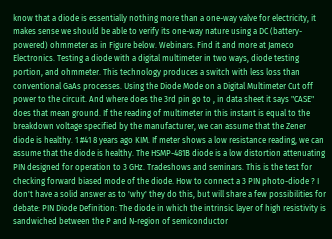know that a diode is essentially nothing more than a one-way valve for electricity, it makes sense we should be able to verify its one-way nature using a DC (battery-powered) ohmmeter as in Figure below. Webinars. Find it and more at Jameco Electronics. Testing a diode with a digital multimeter in two ways, diode testing portion, and ohmmeter. This technology produces a switch with less loss than conventional GaAs processes. Using the Diode Mode on a Digital Multimeter Cut off power to the circuit. And where does the 3rd pin go to , in data sheet it says "CASE" does that mean ground. If the reading of multimeter in this instant is equal to the breakdown voltage specified by the manufacturer, we can assume that the Zener diode is healthy. 1 #41 8 years ago KIM. If meter shows a low resistance reading, we can assume that the diode is healthy. The HSMP-481B diode is a low distortion attenuating PIN designed for operation to 3 GHz. Tradeshows and seminars. This is the test for checking forward biased mode of the diode. How to connect a 3 PIN photo-diode ? I don't have a solid answer as to 'why' they do this, but will share a few possibilities for debate: PIN Diode Definition: The diode in which the intrinsic layer of high resistivity is sandwiched between the P and N-region of semiconductor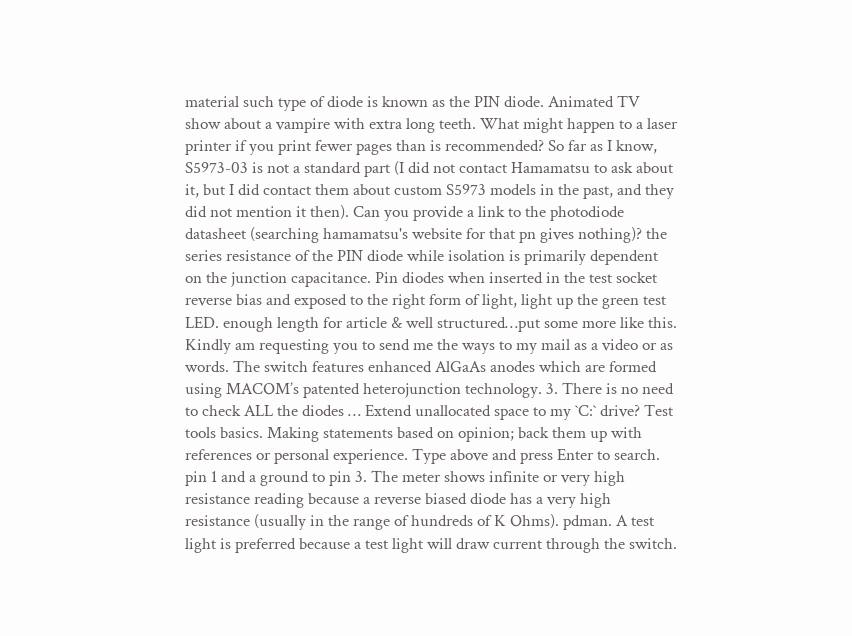material such type of diode is known as the PIN diode. Animated TV show about a vampire with extra long teeth. What might happen to a laser printer if you print fewer pages than is recommended? So far as I know, S5973-03 is not a standard part (I did not contact Hamamatsu to ask about it, but I did contact them about custom S5973 models in the past, and they did not mention it then). Can you provide a link to the photodiode datasheet (searching hamamatsu's website for that pn gives nothing)? the series resistance of the PIN diode while isolation is primarily dependent on the junction capacitance. Pin diodes when inserted in the test socket reverse bias and exposed to the right form of light, light up the green test LED. enough length for article & well structured…put some more like this. Kindly am requesting you to send me the ways to my mail as a video or as words. The switch features enhanced AlGaAs anodes which are formed using MACOM’s patented heterojunction technology. 3. There is no need to check ALL the diodes … Extend unallocated space to my `C:` drive? Test tools basics. Making statements based on opinion; back them up with references or personal experience. Type above and press Enter to search. pin 1 and a ground to pin 3. The meter shows infinite or very high resistance reading because a reverse biased diode has a very high resistance (usually in the range of hundreds of K Ohms). pdman. A test light is preferred because a test light will draw current through the switch.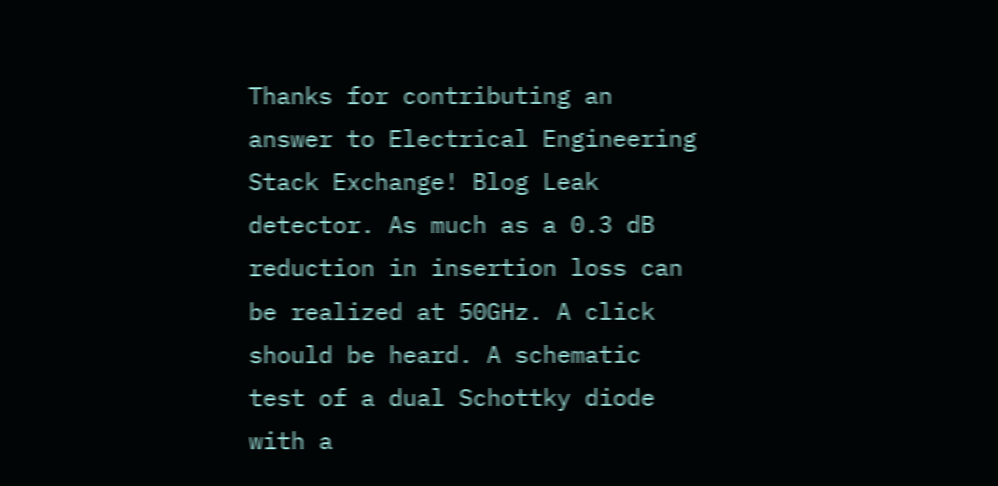Thanks for contributing an answer to Electrical Engineering Stack Exchange! Blog Leak detector. As much as a 0.3 dB reduction in insertion loss can be realized at 50GHz. A click should be heard. A schematic test of a dual Schottky diode with a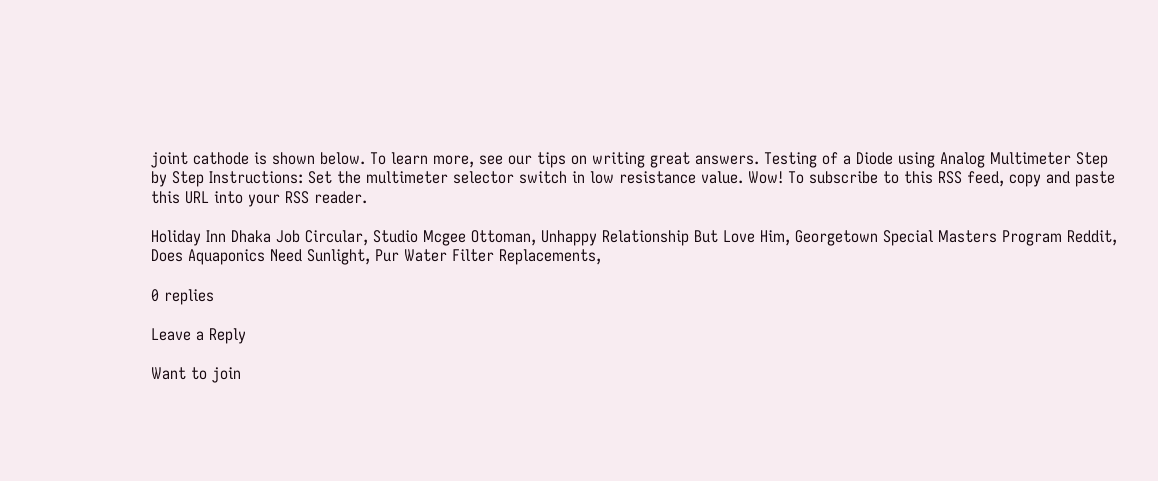joint cathode is shown below. To learn more, see our tips on writing great answers. Testing of a Diode using Analog Multimeter Step by Step Instructions: Set the multimeter selector switch in low resistance value. Wow! To subscribe to this RSS feed, copy and paste this URL into your RSS reader.

Holiday Inn Dhaka Job Circular, Studio Mcgee Ottoman, Unhappy Relationship But Love Him, Georgetown Special Masters Program Reddit, Does Aquaponics Need Sunlight, Pur Water Filter Replacements,

0 replies

Leave a Reply

Want to join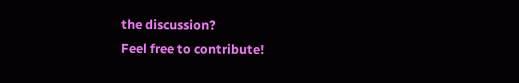the discussion?
Feel free to contribute!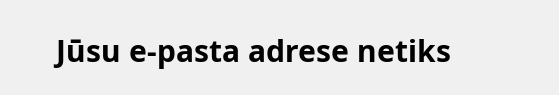Jūsu e-pasta adrese netiks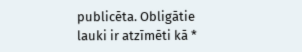publicēta. Obligātie lauki ir atzīmēti kā *